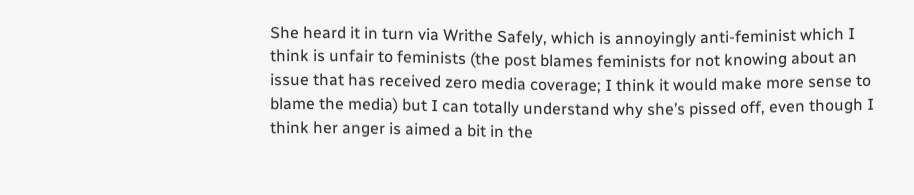She heard it in turn via Writhe Safely, which is annoyingly anti-feminist which I think is unfair to feminists (the post blames feminists for not knowing about an issue that has received zero media coverage; I think it would make more sense to blame the media) but I can totally understand why she’s pissed off, even though I think her anger is aimed a bit in the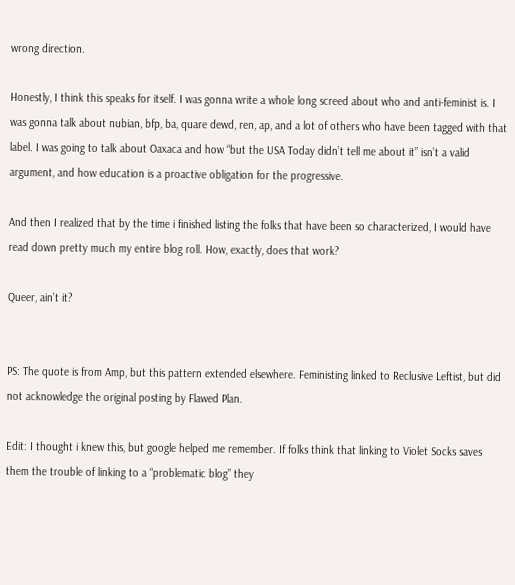wrong direction.

Honestly, I think this speaks for itself. I was gonna write a whole long screed about who and anti-feminist is. I was gonna talk about nubian, bfp, ba, quare dewd, ren, ap, and a lot of others who have been tagged with that label. I was going to talk about Oaxaca and how “but the USA Today didn’t tell me about it” isn’t a valid argument, and how education is a proactive obligation for the progressive.

And then I realized that by the time i finished listing the folks that have been so characterized, I would have read down pretty much my entire blog roll. How, exactly, does that work?

Queer, ain’t it?


PS: The quote is from Amp, but this pattern extended elsewhere. Feministing linked to Reclusive Leftist, but did not acknowledge the original posting by Flawed Plan.

Edit: I thought i knew this, but google helped me remember. If folks think that linking to Violet Socks saves them the trouble of linking to a “problematic blog” they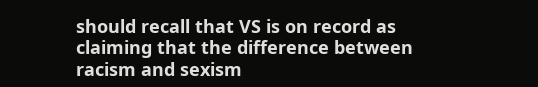should recall that VS is on record as claiming that the difference between racism and sexism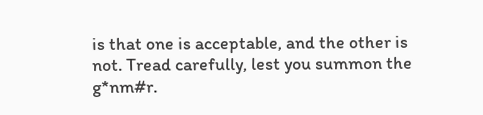is that one is acceptable, and the other is not. Tread carefully, lest you summon the g*nm#r.